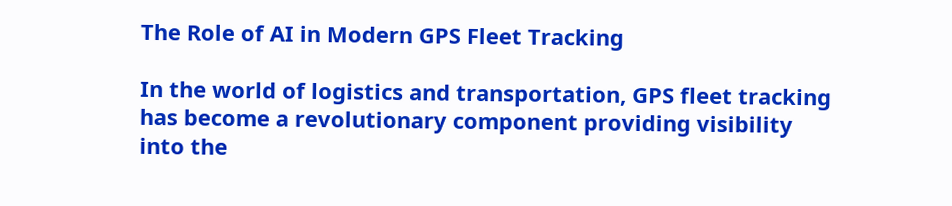The Role of AI in Modern GPS Fleet Tracking

In the world of logistics and transportation, GPS fleet tracking has become a revolutionary component providing visibility into the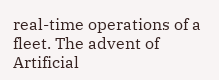real-time operations of a fleet. The advent of Artificial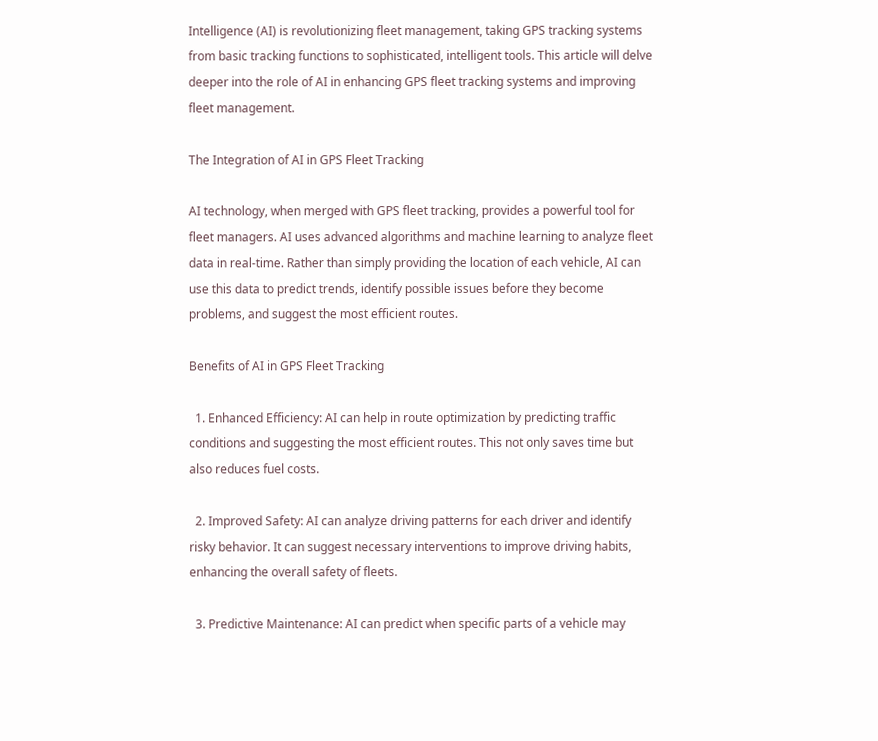Intelligence (AI) is revolutionizing fleet management, taking GPS tracking systems from basic tracking functions to sophisticated, intelligent tools. This article will delve deeper into the role of AI in enhancing GPS fleet tracking systems and improving fleet management.

The Integration of AI in GPS Fleet Tracking

AI technology, when merged with GPS fleet tracking, provides a powerful tool for fleet managers. AI uses advanced algorithms and machine learning to analyze fleet data in real-time. Rather than simply providing the location of each vehicle, AI can use this data to predict trends, identify possible issues before they become problems, and suggest the most efficient routes.

Benefits of AI in GPS Fleet Tracking

  1. Enhanced Efficiency: AI can help in route optimization by predicting traffic conditions and suggesting the most efficient routes. This not only saves time but also reduces fuel costs.

  2. Improved Safety: AI can analyze driving patterns for each driver and identify risky behavior. It can suggest necessary interventions to improve driving habits, enhancing the overall safety of fleets.

  3. Predictive Maintenance: AI can predict when specific parts of a vehicle may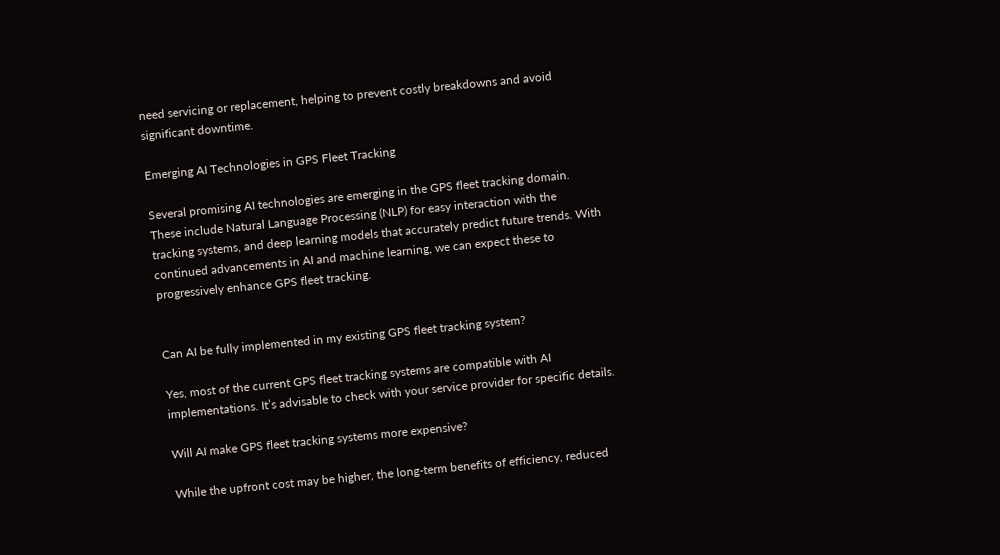need servicing or replacement, helping to prevent costly breakdowns and avoid significant downtime.

Emerging AI Technologies in GPS Fleet Tracking

Several promising AI technologies are emerging in the GPS fleet tracking domain. These include Natural Language Processing (NLP) for easy interaction with the tracking systems, and deep learning models that accurately predict future trends. With continued advancements in AI and machine learning, we can expect these to progressively enhance GPS fleet tracking.


Can AI be fully implemented in my existing GPS fleet tracking system?

Yes, most of the current GPS fleet tracking systems are compatible with AI implementations. It’s advisable to check with your service provider for specific details.

Will AI make GPS fleet tracking systems more expensive?

While the upfront cost may be higher, the long-term benefits of efficiency, reduced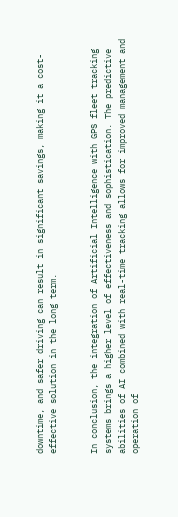downtime, and safer driving can result in significant savings, making it a cost-effective solution in the long term.


In conclusion, the integration of Artificial Intelligence with GPS fleet tracking systems brings a higher level of effectiveness and sophistication. The predictive abilities of AI combined with real-time tracking allows for improved management and operation of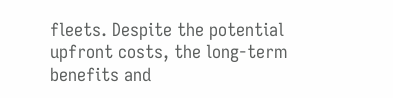fleets. Despite the potential upfront costs, the long-term benefits and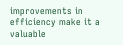improvements in efficiency make it a valuable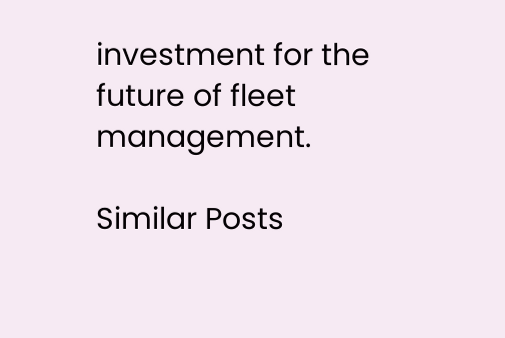investment for the future of fleet management.

Similar Posts